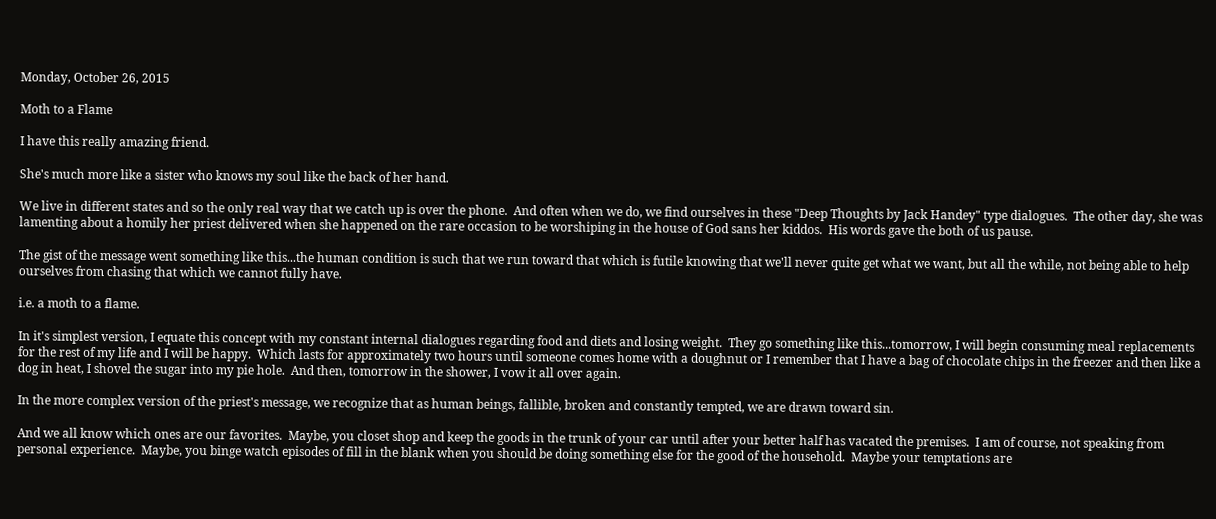Monday, October 26, 2015

Moth to a Flame

I have this really amazing friend.

She's much more like a sister who knows my soul like the back of her hand.

We live in different states and so the only real way that we catch up is over the phone.  And often when we do, we find ourselves in these "Deep Thoughts by Jack Handey" type dialogues.  The other day, she was lamenting about a homily her priest delivered when she happened on the rare occasion to be worshiping in the house of God sans her kiddos.  His words gave the both of us pause.

The gist of the message went something like this...the human condition is such that we run toward that which is futile knowing that we'll never quite get what we want, but all the while, not being able to help ourselves from chasing that which we cannot fully have.

i.e. a moth to a flame.

In it's simplest version, I equate this concept with my constant internal dialogues regarding food and diets and losing weight.  They go something like this...tomorrow, I will begin consuming meal replacements for the rest of my life and I will be happy.  Which lasts for approximately two hours until someone comes home with a doughnut or I remember that I have a bag of chocolate chips in the freezer and then like a dog in heat, I shovel the sugar into my pie hole.  And then, tomorrow in the shower, I vow it all over again.

In the more complex version of the priest's message, we recognize that as human beings, fallible, broken and constantly tempted, we are drawn toward sin.

And we all know which ones are our favorites.  Maybe, you closet shop and keep the goods in the trunk of your car until after your better half has vacated the premises.  I am of course, not speaking from personal experience.  Maybe, you binge watch episodes of fill in the blank when you should be doing something else for the good of the household.  Maybe your temptations are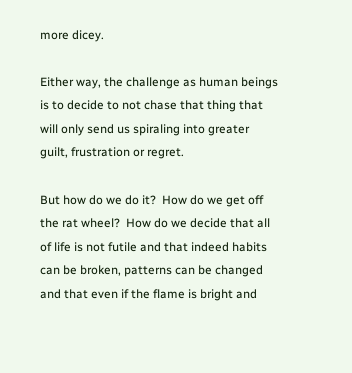more dicey.

Either way, the challenge as human beings is to decide to not chase that thing that will only send us spiraling into greater guilt, frustration or regret.

But how do we do it?  How do we get off the rat wheel?  How do we decide that all of life is not futile and that indeed habits can be broken, patterns can be changed and that even if the flame is bright and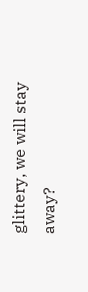glittery, we will stay away?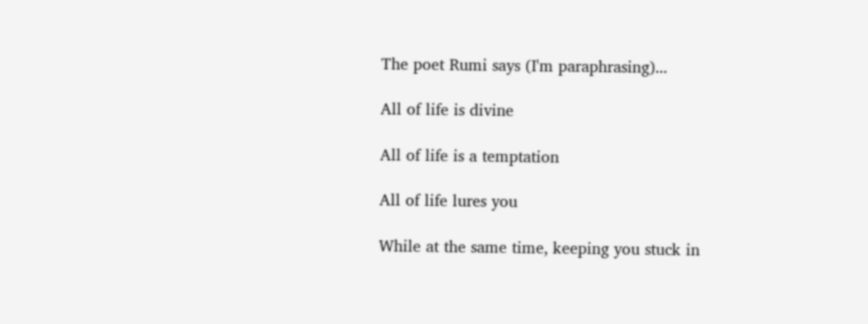The poet Rumi says (I'm paraphrasing)...

All of life is divine

All of life is a temptation

All of life lures you

While at the same time, keeping you stuck in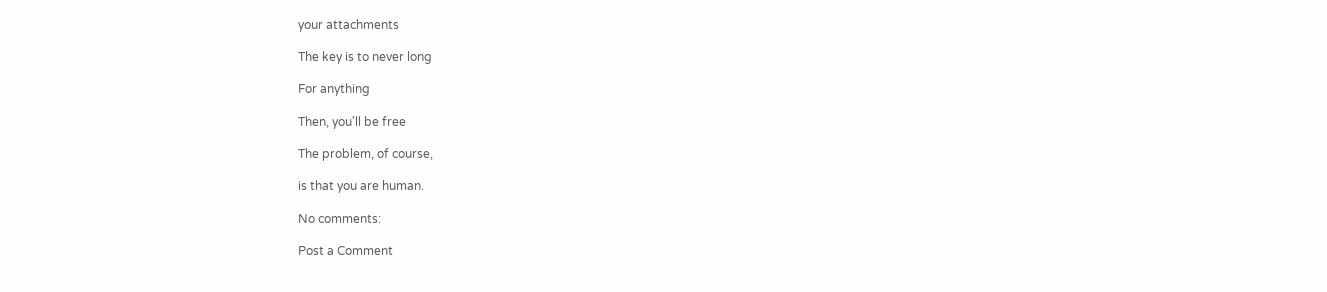your attachments

The key is to never long

For anything

Then, you'll be free

The problem, of course,

is that you are human.

No comments:

Post a Comment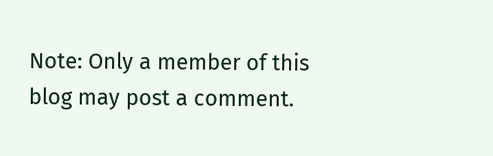Note: Only a member of this blog may post a comment.